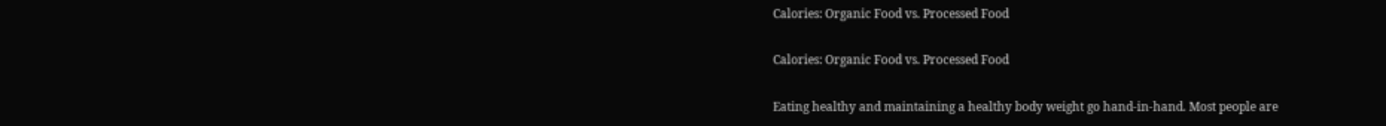Calories: Organic Food vs. Processed Food

Calories: Organic Food vs. Processed Food

Eating healthy and maintaining a healthy body weight go hand-in-hand. Most people are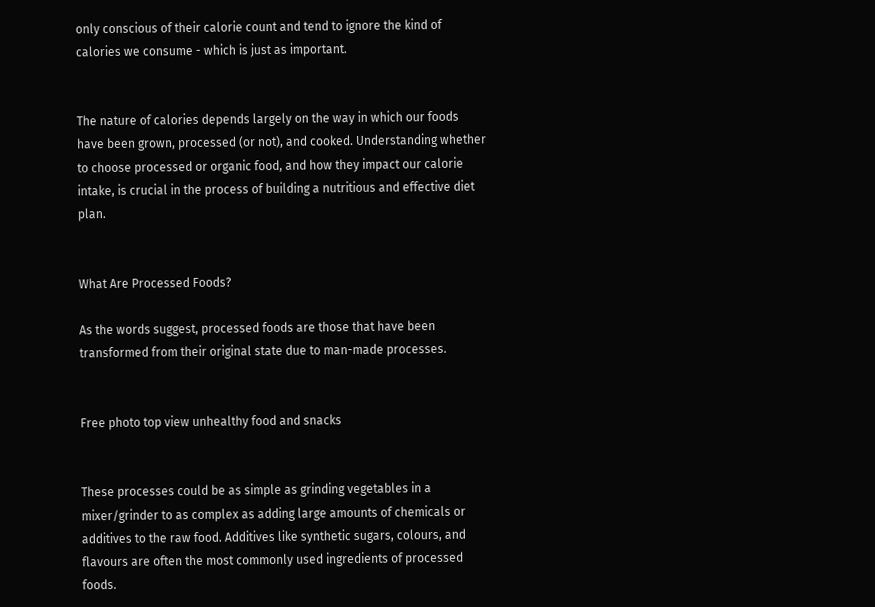only conscious of their calorie count and tend to ignore the kind of calories we consume - which is just as important.


The nature of calories depends largely on the way in which our foods have been grown, processed (or not), and cooked. Understanding whether to choose processed or organic food, and how they impact our calorie intake, is crucial in the process of building a nutritious and effective diet plan.


What Are Processed Foods?

As the words suggest, processed foods are those that have been transformed from their original state due to man-made processes.


Free photo top view unhealthy food and snacks


These processes could be as simple as grinding vegetables in a mixer/grinder to as complex as adding large amounts of chemicals or additives to the raw food. Additives like synthetic sugars, colours, and flavours are often the most commonly used ingredients of processed foods.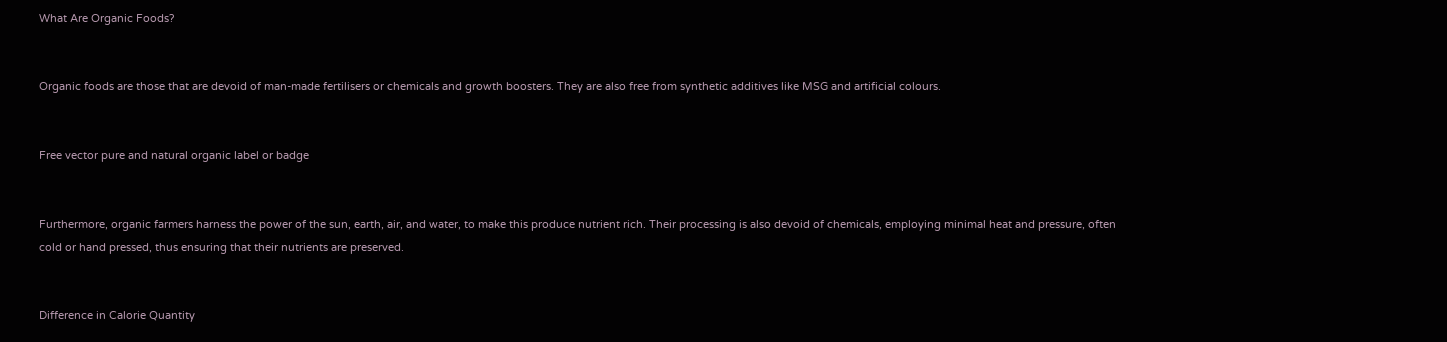What Are Organic Foods?


Organic foods are those that are devoid of man-made fertilisers or chemicals and growth boosters. They are also free from synthetic additives like MSG and artificial colours.


Free vector pure and natural organic label or badge


Furthermore, organic farmers harness the power of the sun, earth, air, and water, to make this produce nutrient rich. Their processing is also devoid of chemicals, employing minimal heat and pressure, often cold or hand pressed, thus ensuring that their nutrients are preserved.


Difference in Calorie Quantity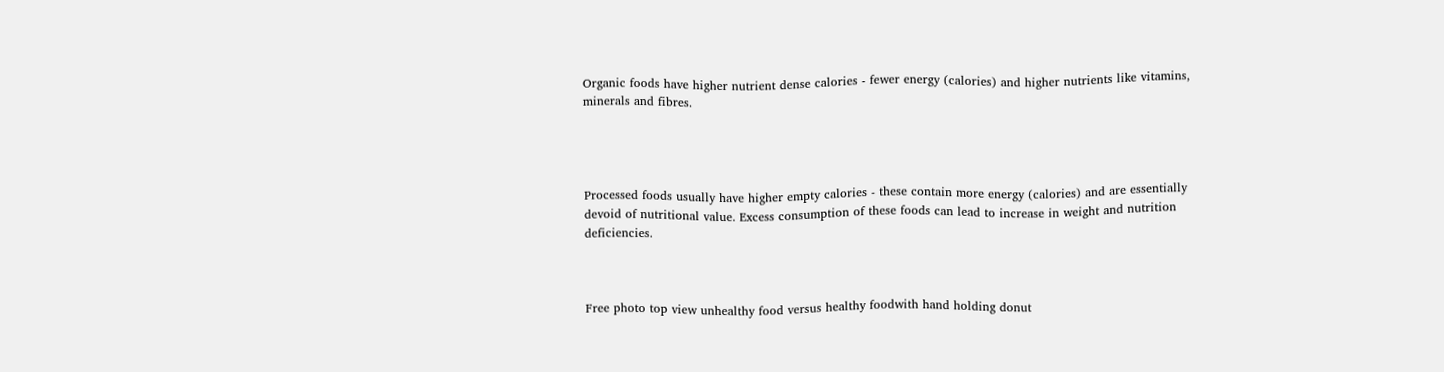Organic foods have higher nutrient dense calories - fewer energy (calories) and higher nutrients like vitamins, minerals and fibres.




Processed foods usually have higher empty calories - these contain more energy (calories) and are essentially devoid of nutritional value. Excess consumption of these foods can lead to increase in weight and nutrition deficiencies.



Free photo top view unhealthy food versus healthy foodwith hand holding donut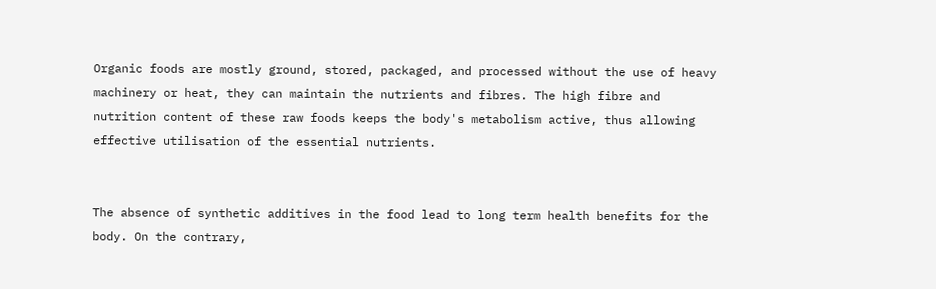Organic foods are mostly ground, stored, packaged, and processed without the use of heavy machinery or heat, they can maintain the nutrients and fibres. The high fibre and nutrition content of these raw foods keeps the body's metabolism active, thus allowing effective utilisation of the essential nutrients.


The absence of synthetic additives in the food lead to long term health benefits for the body. On the contrary,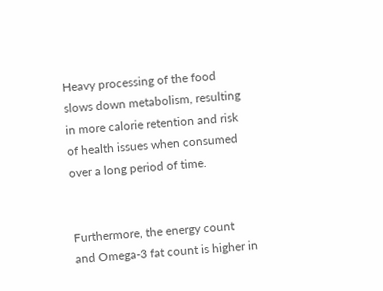Heavy processing of the food slows down metabolism, resulting in more calorie retention and risk of health issues when consumed over a long period of time.


Furthermore, the energy count and Omega-3 fat count is higher in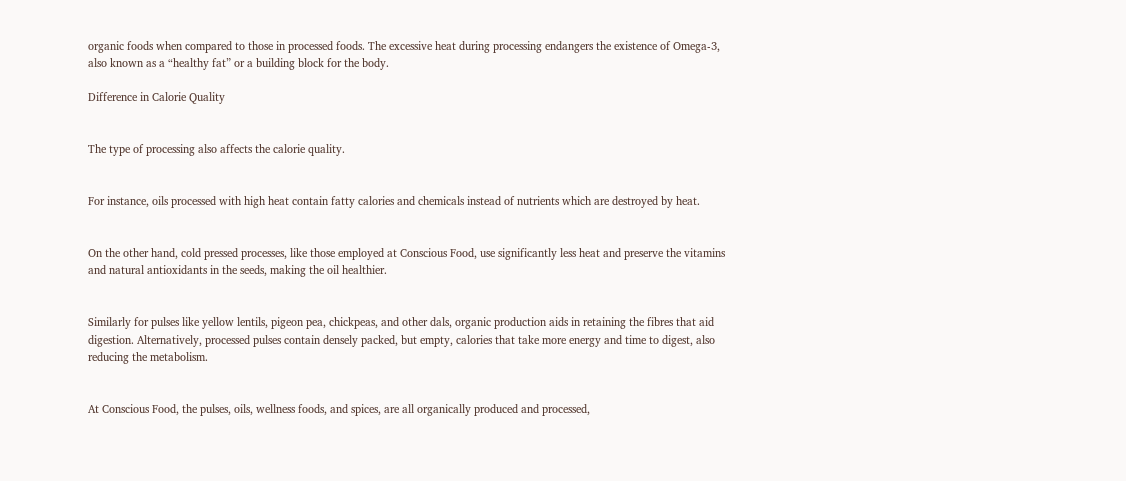organic foods when compared to those in processed foods. The excessive heat during processing endangers the existence of Omega-3, also known as a “healthy fat” or a building block for the body.

Difference in Calorie Quality


The type of processing also affects the calorie quality.


For instance, oils processed with high heat contain fatty calories and chemicals instead of nutrients which are destroyed by heat.


On the other hand, cold pressed processes, like those employed at Conscious Food, use significantly less heat and preserve the vitamins and natural antioxidants in the seeds, making the oil healthier.


Similarly for pulses like yellow lentils, pigeon pea, chickpeas, and other dals, organic production aids in retaining the fibres that aid digestion. Alternatively, processed pulses contain densely packed, but empty, calories that take more energy and time to digest, also reducing the metabolism.


At Conscious Food, the pulses, oils, wellness foods, and spices, are all organically produced and processed,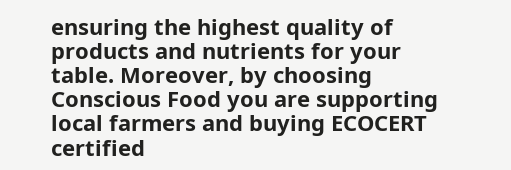ensuring the highest quality of products and nutrients for your table. Moreover, by choosing Conscious Food you are supporting local farmers and buying ECOCERT certified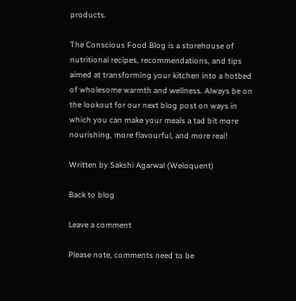products.

The Conscious Food Blog is a storehouse of nutritional recipes, recommendations, and tips aimed at transforming your kitchen into a hotbed of wholesome warmth and wellness. Always be on the lookout for our next blog post on ways in which you can make your meals a tad bit more nourishing, more flavourful, and more real!

Written by Sakshi Agarwal (Weloquent)

Back to blog

Leave a comment

Please note, comments need to be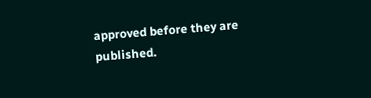approved before they are published.